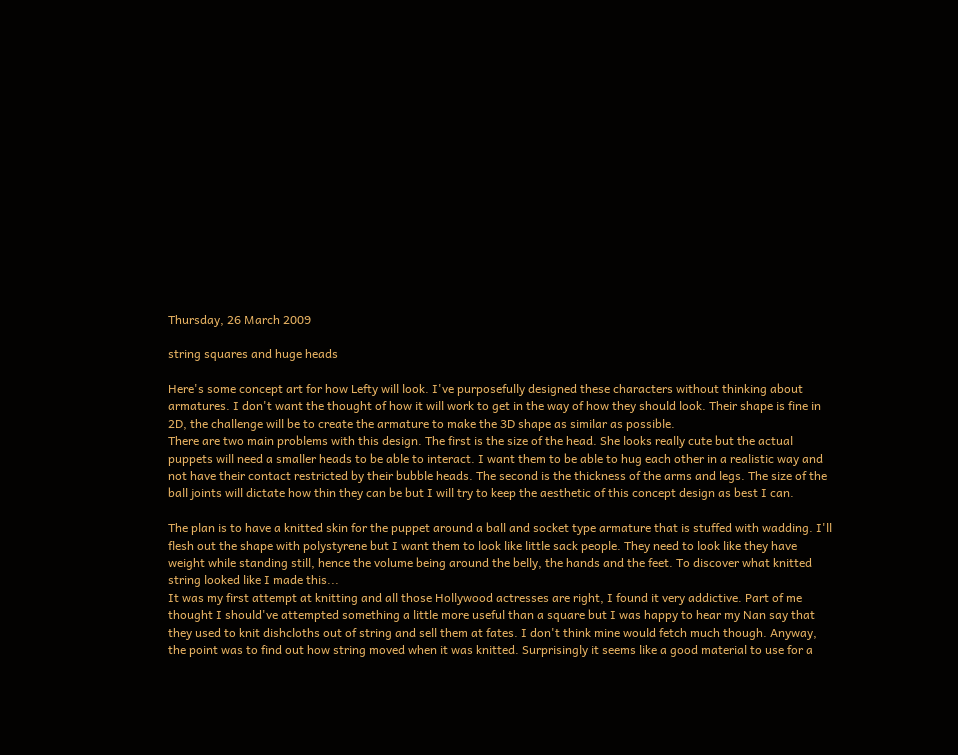Thursday, 26 March 2009

string squares and huge heads

Here's some concept art for how Lefty will look. I've purposefully designed these characters without thinking about armatures. I don't want the thought of how it will work to get in the way of how they should look. Their shape is fine in 2D, the challenge will be to create the armature to make the 3D shape as similar as possible.
There are two main problems with this design. The first is the size of the head. She looks really cute but the actual puppets will need a smaller heads to be able to interact. I want them to be able to hug each other in a realistic way and not have their contact restricted by their bubble heads. The second is the thickness of the arms and legs. The size of the ball joints will dictate how thin they can be but I will try to keep the aesthetic of this concept design as best I can.

The plan is to have a knitted skin for the puppet around a ball and socket type armature that is stuffed with wadding. I'll flesh out the shape with polystyrene but I want them to look like little sack people. They need to look like they have weight while standing still, hence the volume being around the belly, the hands and the feet. To discover what knitted string looked like I made this...
It was my first attempt at knitting and all those Hollywood actresses are right, I found it very addictive. Part of me thought I should've attempted something a little more useful than a square but I was happy to hear my Nan say that they used to knit dishcloths out of string and sell them at fates. I don't think mine would fetch much though. Anyway, the point was to find out how string moved when it was knitted. Surprisingly it seems like a good material to use for a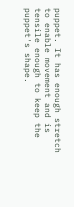puppet. It has enough stretch to enable movement and is tensile enough to keep the puppet's shape.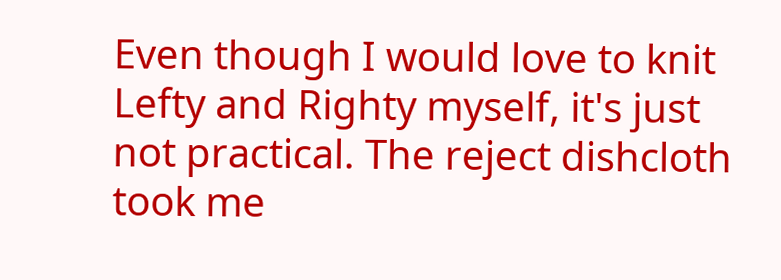Even though I would love to knit Lefty and Righty myself, it's just not practical. The reject dishcloth took me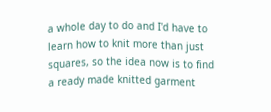a whole day to do and I'd have to learn how to knit more than just squares, so the idea now is to find a ready made knitted garment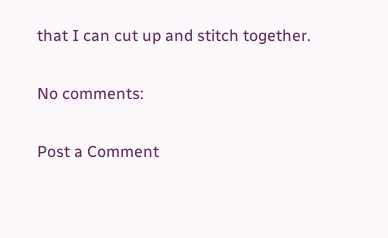that I can cut up and stitch together.

No comments:

Post a Comment